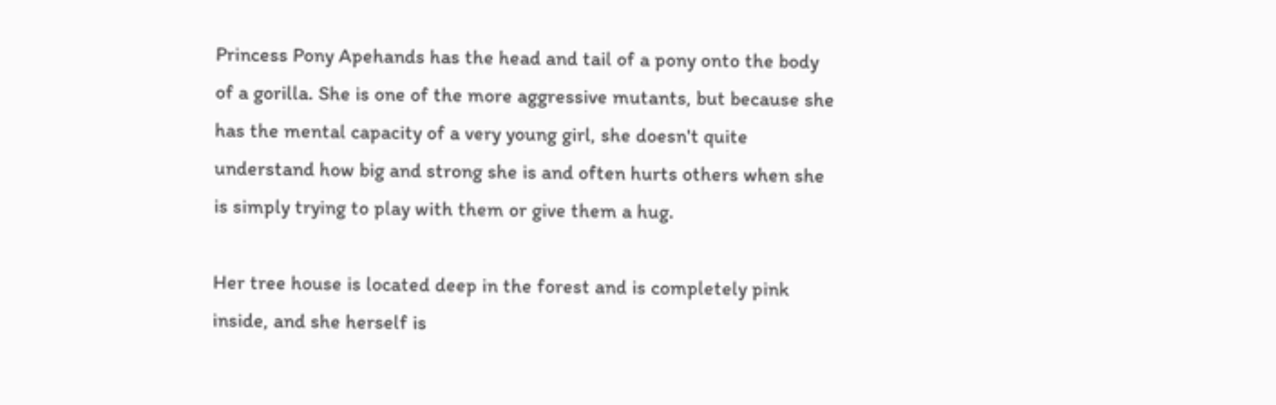Princess Pony Apehands has the head and tail of a pony onto the body of a gorilla. She is one of the more aggressive mutants, but because she has the mental capacity of a very young girl, she doesn't quite understand how big and strong she is and often hurts others when she is simply trying to play with them or give them a hug.

Her tree house is located deep in the forest and is completely pink inside, and she herself is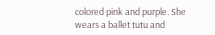colored pink and purple. She wears a ballet tutu and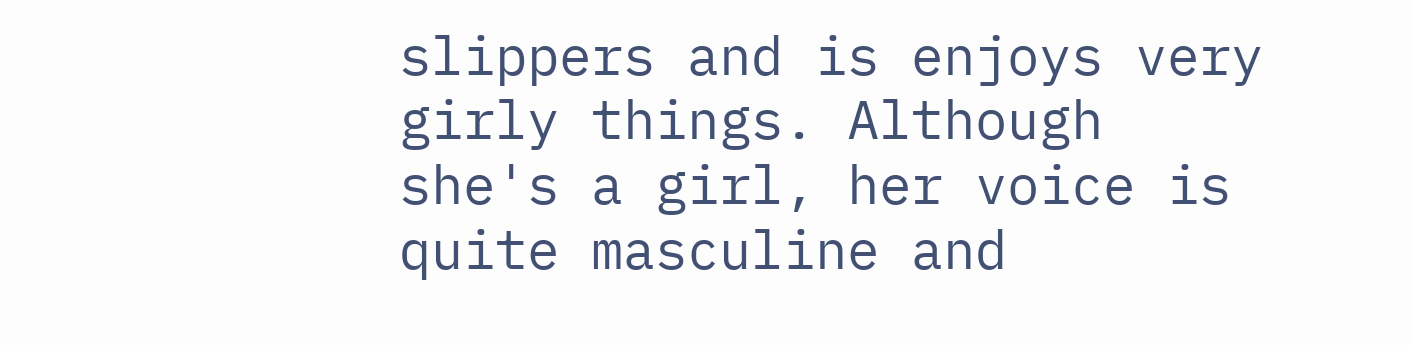slippers and is enjoys very girly things. Although she's a girl, her voice is quite masculine and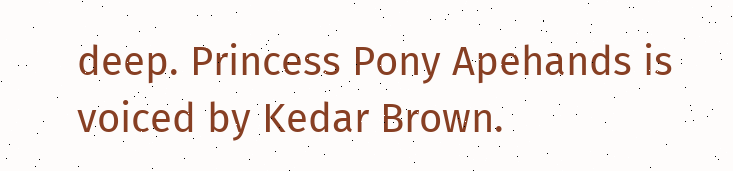deep. Princess Pony Apehands is voiced by Kedar Brown.